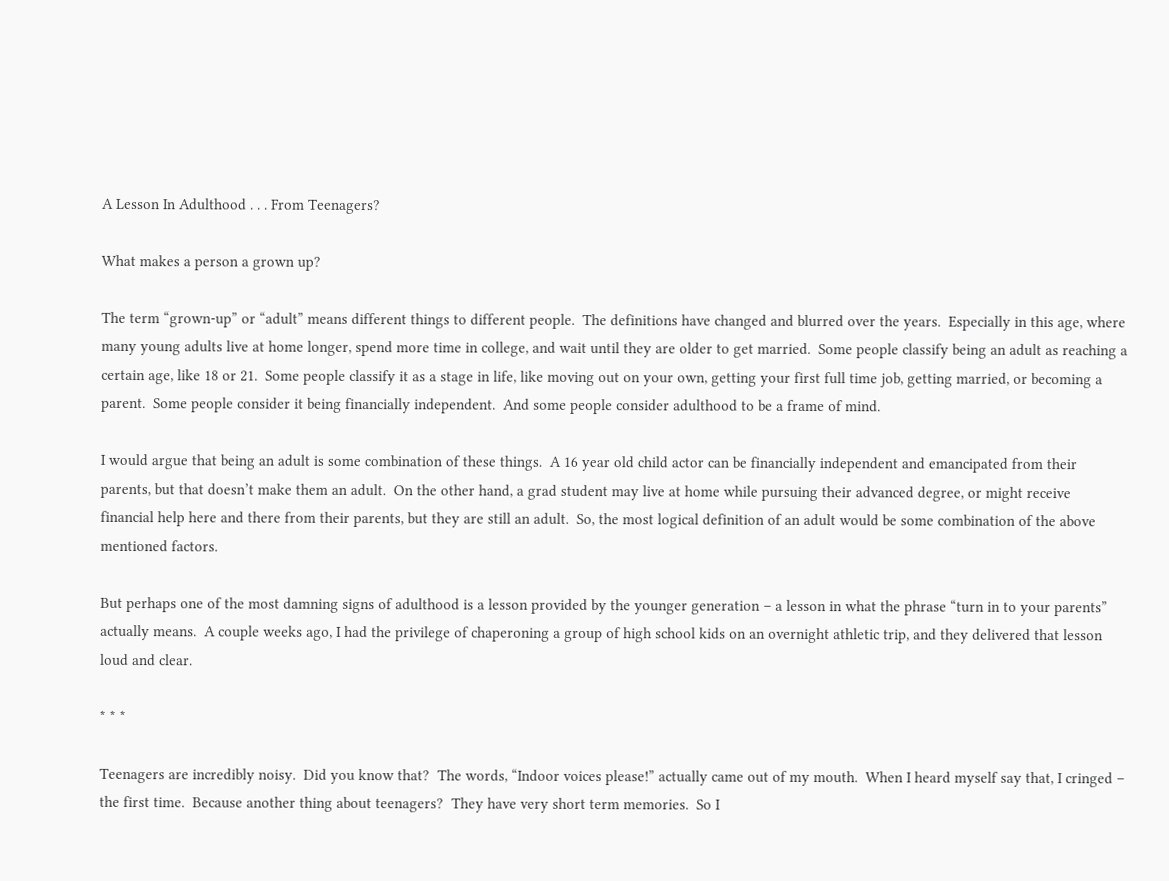A Lesson In Adulthood . . . From Teenagers?

What makes a person a grown up?

The term “grown-up” or “adult” means different things to different people.  The definitions have changed and blurred over the years.  Especially in this age, where many young adults live at home longer, spend more time in college, and wait until they are older to get married.  Some people classify being an adult as reaching a certain age, like 18 or 21.  Some people classify it as a stage in life, like moving out on your own, getting your first full time job, getting married, or becoming a parent.  Some people consider it being financially independent.  And some people consider adulthood to be a frame of mind.

I would argue that being an adult is some combination of these things.  A 16 year old child actor can be financially independent and emancipated from their parents, but that doesn’t make them an adult.  On the other hand, a grad student may live at home while pursuing their advanced degree, or might receive financial help here and there from their parents, but they are still an adult.  So, the most logical definition of an adult would be some combination of the above mentioned factors.

But perhaps one of the most damning signs of adulthood is a lesson provided by the younger generation – a lesson in what the phrase “turn in to your parents” actually means.  A couple weeks ago, I had the privilege of chaperoning a group of high school kids on an overnight athletic trip, and they delivered that lesson loud and clear.

* * *

Teenagers are incredibly noisy.  Did you know that?  The words, “Indoor voices please!” actually came out of my mouth.  When I heard myself say that, I cringed – the first time.  Because another thing about teenagers?  They have very short term memories.  So I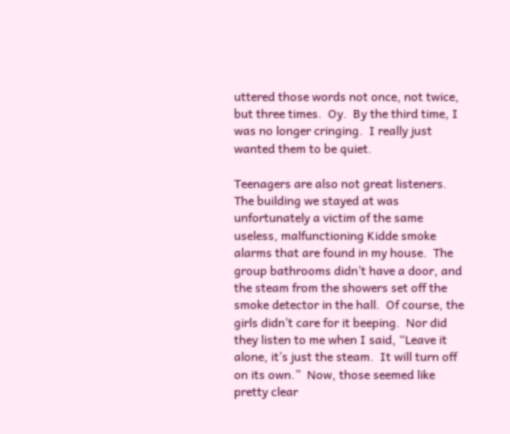uttered those words not once, not twice, but three times.  Oy.  By the third time, I was no longer cringing.  I really just wanted them to be quiet.

Teenagers are also not great listeners.  The building we stayed at was unfortunately a victim of the same useless, malfunctioning Kidde smoke alarms that are found in my house.  The group bathrooms didn’t have a door, and the steam from the showers set off the smoke detector in the hall.  Of course, the girls didn’t care for it beeping.  Nor did they listen to me when I said, “Leave it alone, it’s just the steam.  It will turn off on its own.”  Now, those seemed like pretty clear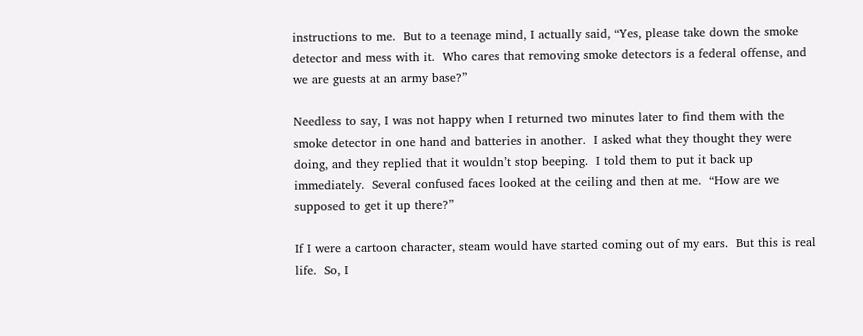instructions to me.  But to a teenage mind, I actually said, “Yes, please take down the smoke detector and mess with it.  Who cares that removing smoke detectors is a federal offense, and we are guests at an army base?”

Needless to say, I was not happy when I returned two minutes later to find them with the smoke detector in one hand and batteries in another.  I asked what they thought they were doing, and they replied that it wouldn’t stop beeping.  I told them to put it back up immediately.  Several confused faces looked at the ceiling and then at me.  “How are we supposed to get it up there?”

If I were a cartoon character, steam would have started coming out of my ears.  But this is real life.  So, I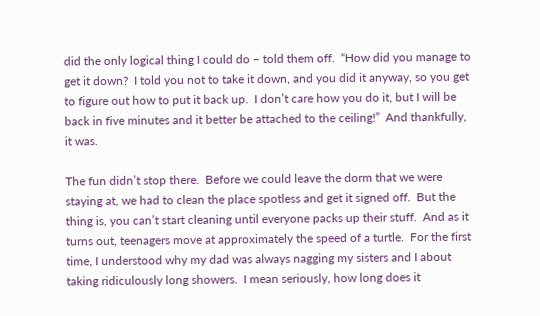did the only logical thing I could do – told them off.  “How did you manage to get it down?  I told you not to take it down, and you did it anyway, so you get to figure out how to put it back up.  I don’t care how you do it, but I will be back in five minutes and it better be attached to the ceiling!”  And thankfully, it was.

The fun didn’t stop there.  Before we could leave the dorm that we were staying at, we had to clean the place spotless and get it signed off.  But the thing is, you can’t start cleaning until everyone packs up their stuff.  And as it turns out, teenagers move at approximately the speed of a turtle.  For the first time, I understood why my dad was always nagging my sisters and I about taking ridiculously long showers.  I mean seriously, how long does it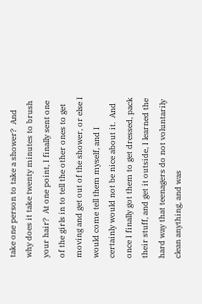take one person to take a shower?  And why does it take twenty minutes to brush your hair?  At one point, I finally sent one of the girls in to tell the other ones to get moving and get out of the shower, or else I would come tell them myself, and I certainly would not be nice about it.  And once I finally got them to get dressed, pack their stuff, and get it outside, I learned the hard way that teenagers do not voluntarily clean anything, and was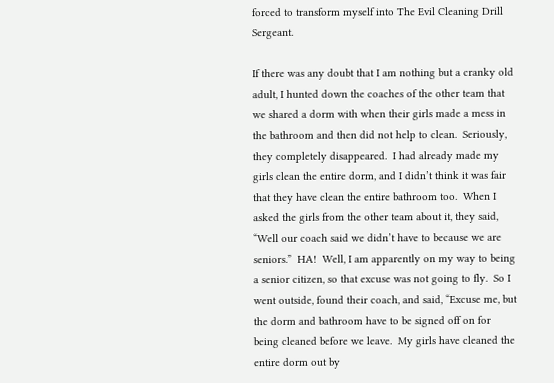forced to transform myself into The Evil Cleaning Drill Sergeant.

If there was any doubt that I am nothing but a cranky old adult, I hunted down the coaches of the other team that we shared a dorm with when their girls made a mess in the bathroom and then did not help to clean.  Seriously, they completely disappeared.  I had already made my girls clean the entire dorm, and I didn’t think it was fair that they have clean the entire bathroom too.  When I asked the girls from the other team about it, they said, “Well our coach said we didn’t have to because we are seniors.”  HA!  Well, I am apparently on my way to being a senior citizen, so that excuse was not going to fly.  So I went outside, found their coach, and said, “Excuse me, but the dorm and bathroom have to be signed off on for being cleaned before we leave.  My girls have cleaned the entire dorm out by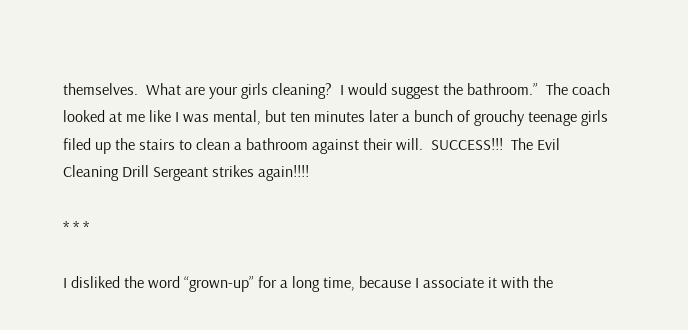themselves.  What are your girls cleaning?  I would suggest the bathroom.”  The coach looked at me like I was mental, but ten minutes later a bunch of grouchy teenage girls filed up the stairs to clean a bathroom against their will.  SUCCESS!!!  The Evil Cleaning Drill Sergeant strikes again!!!!

* * *

I disliked the word “grown-up” for a long time, because I associate it with the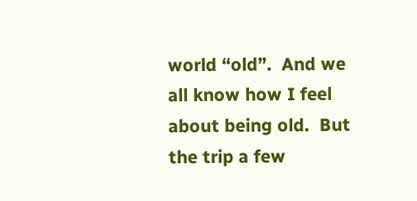world “old”.  And we all know how I feel about being old.  But the trip a few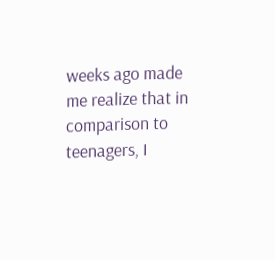weeks ago made me realize that in comparison to teenagers, I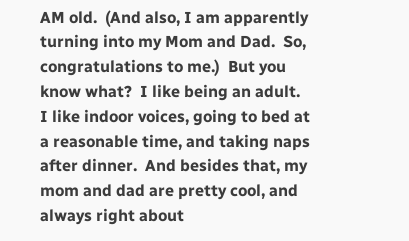AM old.  (And also, I am apparently turning into my Mom and Dad.  So, congratulations to me.)  But you know what?  I like being an adult.  I like indoor voices, going to bed at a reasonable time, and taking naps after dinner.  And besides that, my mom and dad are pretty cool, and always right about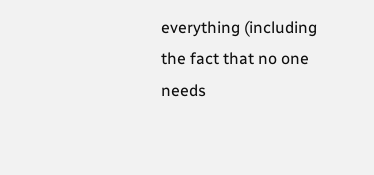everything (including the fact that no one needs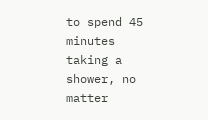to spend 45 minutes taking a shower, no matter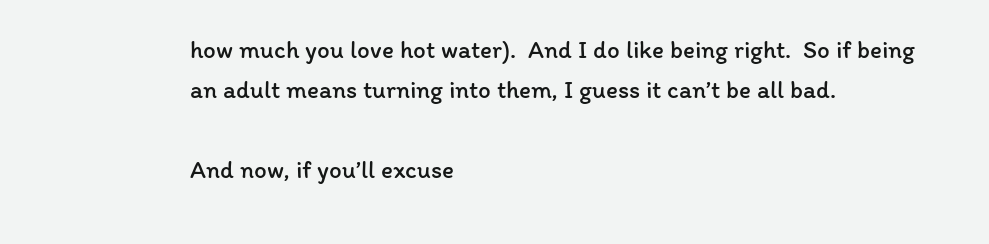how much you love hot water).  And I do like being right.  So if being an adult means turning into them, I guess it can’t be all bad.

And now, if you’ll excuse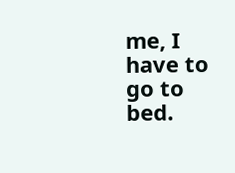me, I have to go to bed.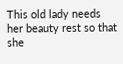This old lady needs her beauty rest so that she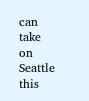can take on Seattle this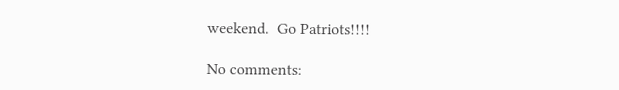weekend.  Go Patriots!!!!

No comments: